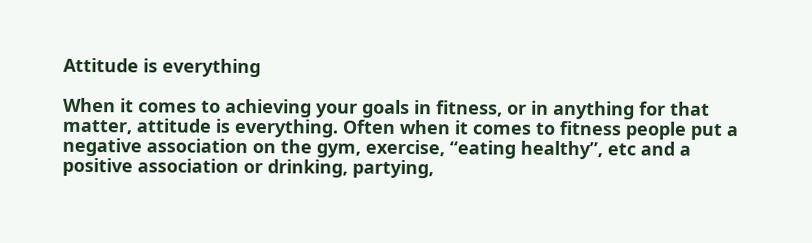Attitude is everything

When it comes to achieving your goals in fitness, or in anything for that matter, attitude is everything. Often when it comes to fitness people put a negative association on the gym, exercise, “eating healthy”, etc and a positive association or drinking, partying,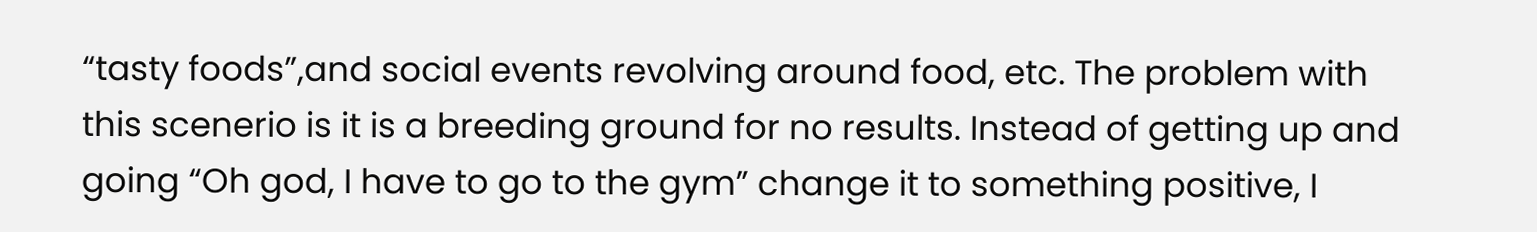“tasty foods”,and social events revolving around food, etc. The problem with this scenerio is it is a breeding ground for no results. Instead of getting up and going “Oh god, I have to go to the gym” change it to something positive, I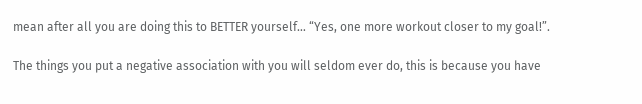mean after all you are doing this to BETTER yourself… “Yes, one more workout closer to my goal!”.

The things you put a negative association with you will seldom ever do, this is because you have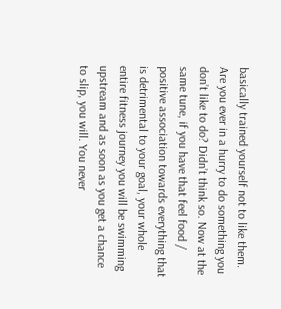basically trained yourself not to like them. Are you ever in a hurry to do something you don’t like to do? Didn’t think so. Now at the same tune, if you have that feel food / positive association towards everything that is detrimental to your goal, your whole entire fitness journey you will be swimming upstream and as soon as you get a chance to slip, you will. You never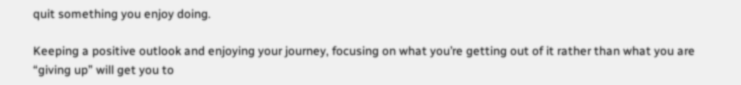quit something you enjoy doing.

Keeping a positive outlook and enjoying your journey, focusing on what you’re getting out of it rather than what you are “giving up” will get you to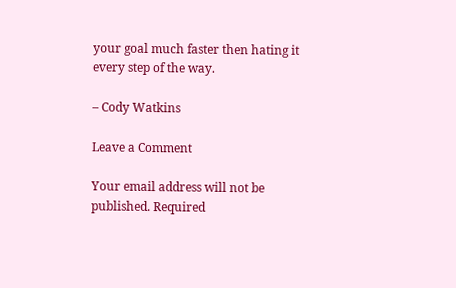your goal much faster then hating it every step of the way.

– Cody Watkins

Leave a Comment

Your email address will not be published. Required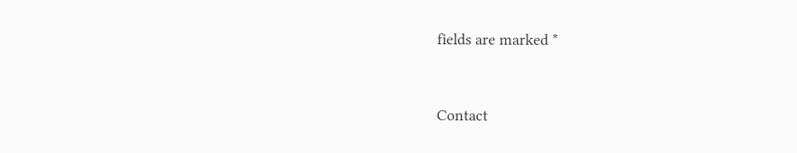fields are marked *


Contact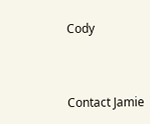Cody



Contact Jamie